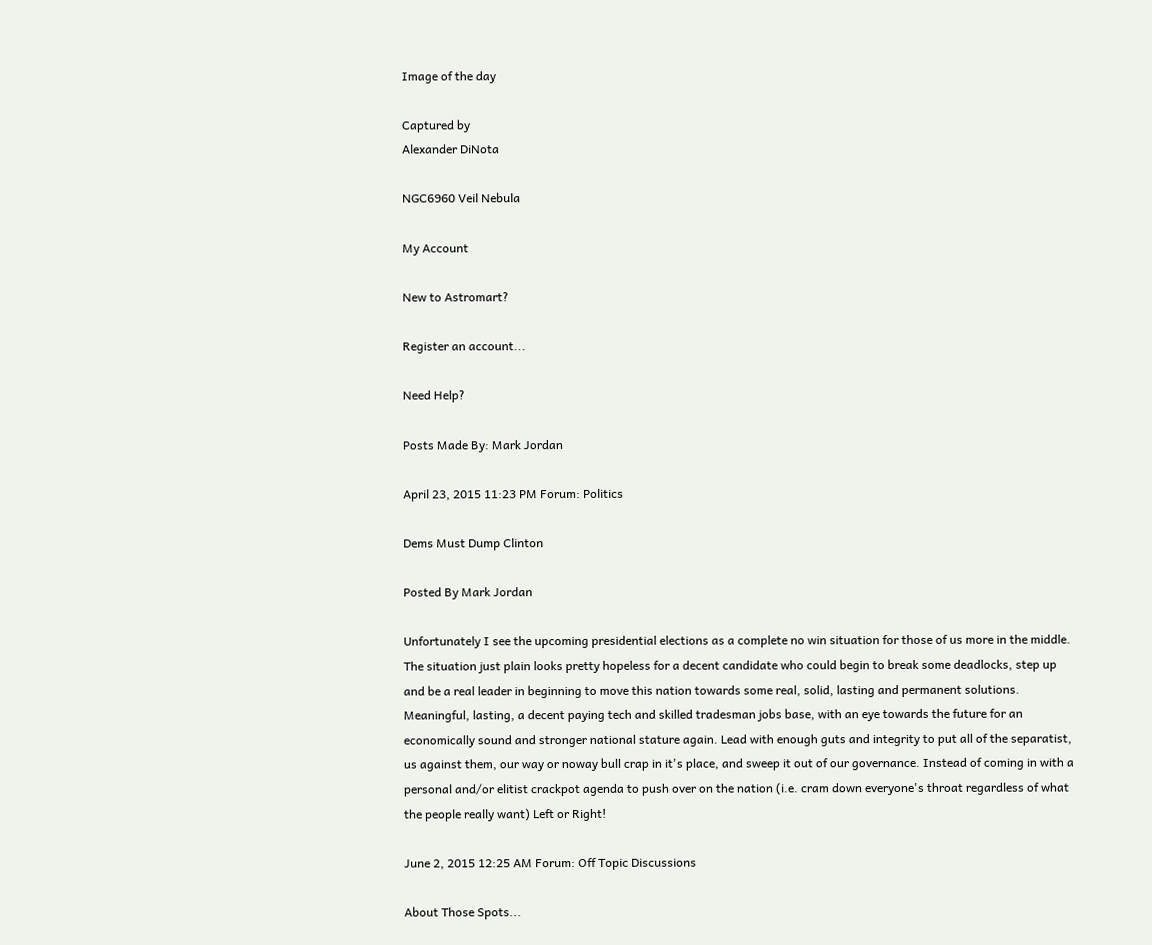Image of the day

Captured by
Alexander DiNota

NGC6960 Veil Nebula

My Account

New to Astromart?

Register an account...

Need Help?

Posts Made By: Mark Jordan

April 23, 2015 11:23 PM Forum: Politics

Dems Must Dump Clinton

Posted By Mark Jordan

Unfortunately I see the upcoming presidential elections as a complete no win situation for those of us more in the middle. The situation just plain looks pretty hopeless for a decent candidate who could begin to break some deadlocks, step up and be a real leader in beginning to move this nation towards some real, solid, lasting and permanent solutions. Meaningful, lasting, a decent paying tech and skilled tradesman jobs base, with an eye towards the future for an economically sound and stronger national stature again. Lead with enough guts and integrity to put all of the separatist, us against them, our way or noway bull crap in it's place, and sweep it out of our governance. Instead of coming in with a personal and/or elitist crackpot agenda to push over on the nation (i.e. cram down everyone's throat regardless of what the people really want) Left or Right!

June 2, 2015 12:25 AM Forum: Off Topic Discussions

About Those Spots...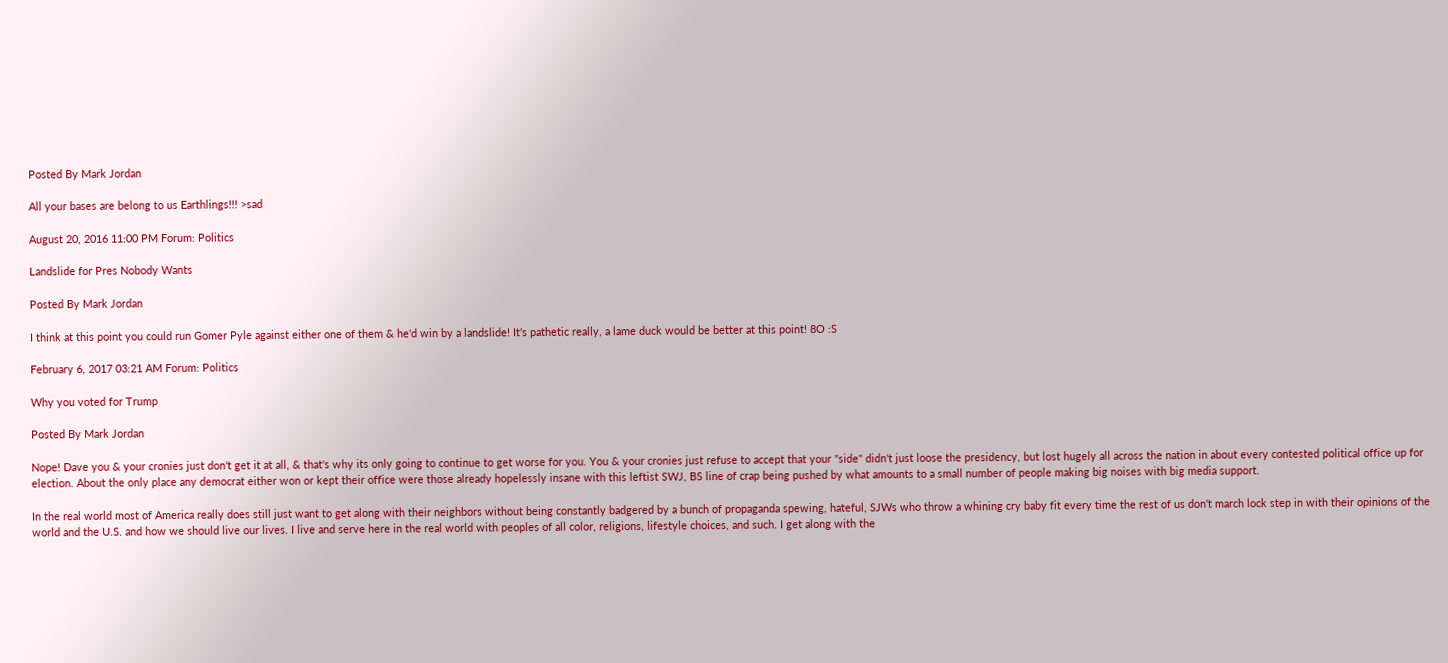Posted By Mark Jordan

All your bases are belong to us Earthlings!!! >sad

August 20, 2016 11:00 PM Forum: Politics

Landslide for Pres Nobody Wants

Posted By Mark Jordan

I think at this point you could run Gomer Pyle against either one of them & he'd win by a landslide! It's pathetic really, a lame duck would be better at this point! 8O :S

February 6, 2017 03:21 AM Forum: Politics

Why you voted for Trump

Posted By Mark Jordan

Nope! Dave you & your cronies just don't get it at all, & that's why its only going to continue to get worse for you. You & your cronies just refuse to accept that your "side" didn't just loose the presidency, but lost hugely all across the nation in about every contested political office up for election. About the only place any democrat either won or kept their office were those already hopelessly insane with this leftist SWJ, BS line of crap being pushed by what amounts to a small number of people making big noises with big media support.

In the real world most of America really does still just want to get along with their neighbors without being constantly badgered by a bunch of propaganda spewing, hateful, SJWs who throw a whining cry baby fit every time the rest of us don't march lock step in with their opinions of the world and the U.S. and how we should live our lives. I live and serve here in the real world with peoples of all color, religions, lifestyle choices, and such. I get along with the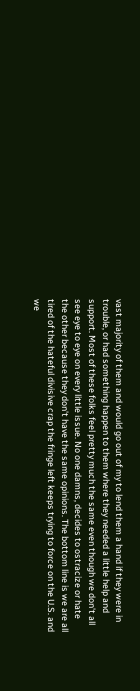vast majority of them and would go out of my to lend them a hand if they were in trouble, or had something happen to them where they needed a little help and support. Most of these folks feel pretty much the same even though we don't all see eye to eye on every little issue. No one damns, decides to ostracize or hate the other because they don't have the same opinions. The bottom line is we are all tired of the hateful divisive crap the fringe left keeps trying to force on the U.S. and we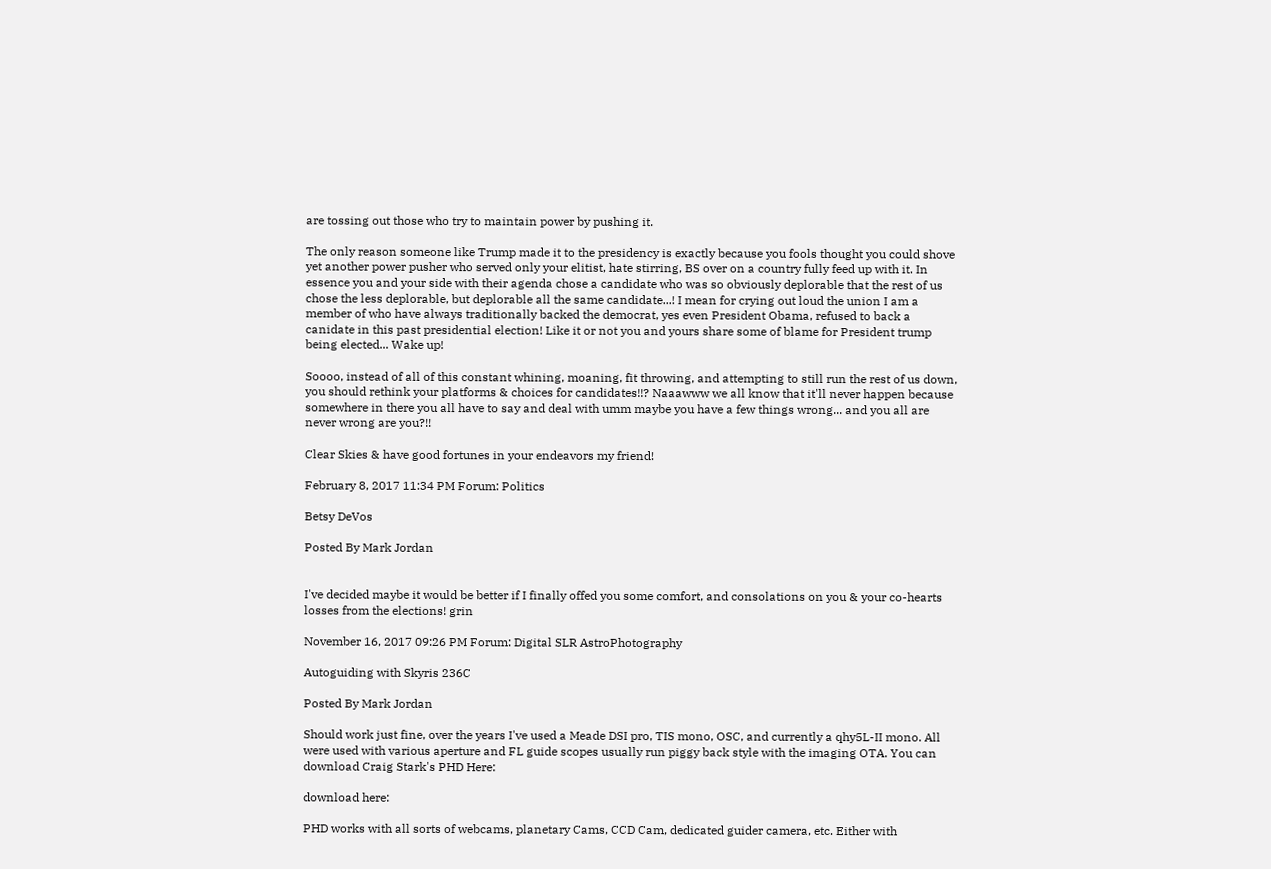are tossing out those who try to maintain power by pushing it.

The only reason someone like Trump made it to the presidency is exactly because you fools thought you could shove yet another power pusher who served only your elitist, hate stirring, BS over on a country fully feed up with it. In essence you and your side with their agenda chose a candidate who was so obviously deplorable that the rest of us chose the less deplorable, but deplorable all the same candidate...! I mean for crying out loud the union I am a member of who have always traditionally backed the democrat, yes even President Obama, refused to back a canidate in this past presidential election! Like it or not you and yours share some of blame for President trump being elected... Wake up!

Soooo, instead of all of this constant whining, moaning, fit throwing, and attempting to still run the rest of us down, you should rethink your platforms & choices for candidates!!? Naaawww we all know that it'll never happen because somewhere in there you all have to say and deal with umm maybe you have a few things wrong... and you all are never wrong are you?!!

Clear Skies & have good fortunes in your endeavors my friend!

February 8, 2017 11:34 PM Forum: Politics

Betsy DeVos

Posted By Mark Jordan


I've decided maybe it would be better if I finally offed you some comfort, and consolations on you & your co-hearts losses from the elections! grin

November 16, 2017 09:26 PM Forum: Digital SLR AstroPhotography

Autoguiding with Skyris 236C

Posted By Mark Jordan

Should work just fine, over the years I've used a Meade DSI pro, TIS mono, OSC, and currently a qhy5L-II mono. All were used with various aperture and FL guide scopes usually run piggy back style with the imaging OTA. You can download Craig Stark's PHD Here:

download here:

PHD works with all sorts of webcams, planetary Cams, CCD Cam, dedicated guider camera, etc. Either with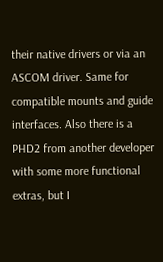their native drivers or via an ASCOM driver. Same for compatible mounts and guide interfaces. Also there is a PHD2 from another developer with some more functional extras, but I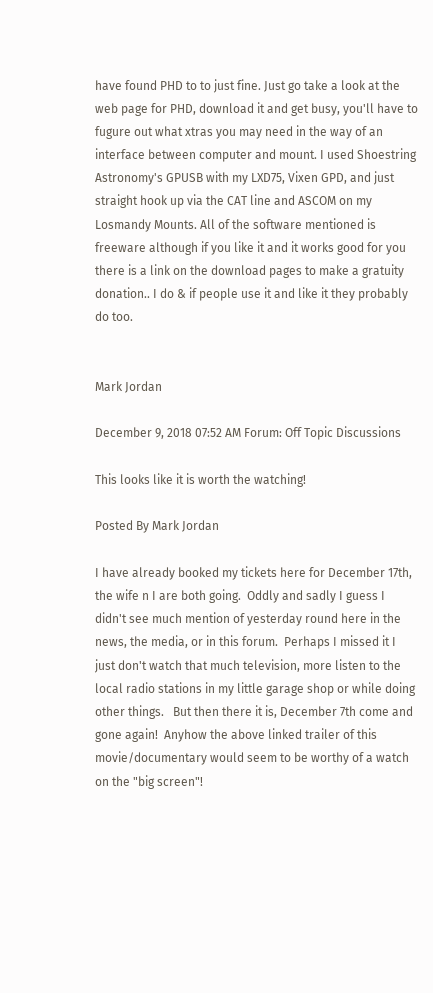have found PHD to to just fine. Just go take a look at the web page for PHD, download it and get busy, you'll have to fugure out what xtras you may need in the way of an interface between computer and mount. I used Shoestring Astronomy's GPUSB with my LXD75, Vixen GPD, and just straight hook up via the CAT line and ASCOM on my Losmandy Mounts. All of the software mentioned is freeware although if you like it and it works good for you there is a link on the download pages to make a gratuity donation.. I do & if people use it and like it they probably do too.


Mark Jordan

December 9, 2018 07:52 AM Forum: Off Topic Discussions

This looks like it is worth the watching!

Posted By Mark Jordan

I have already booked my tickets here for December 17th, the wife n I are both going.  Oddly and sadly I guess I didn't see much mention of yesterday round here in the news, the media, or in this forum.  Perhaps I missed it I just don't watch that much television, more listen to the local radio stations in my little garage shop or while doing other things.   But then there it is, December 7th come and gone again!  Anyhow the above linked trailer of this movie/documentary would seem to be worthy of a watch on the "big screen"!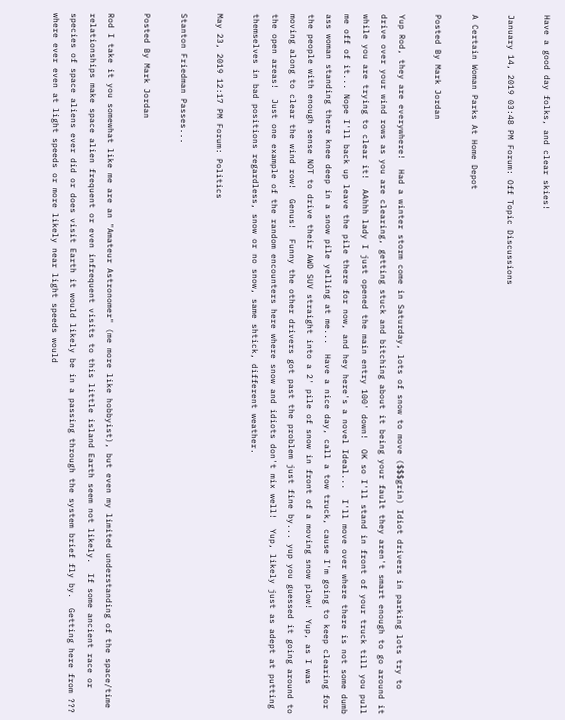Have a good day folks, and clear skies!

January 14, 2019 03:48 PM Forum: Off Topic Discussions

A Certain Woman Parks At Home Depot

Posted By Mark Jordan

Yup Rod, they are everywhere!  Had a winter storm come in Saturday, lots of snow to move ($$$grin) Idiot drivers in parking lots try to drive over your wind rows as you are clearing, getting stuck and bitching about it being your fault they aren't smart enough to go around it while you are trying to clear it!  AAhhh lady I just opened the main entry 100' down!  OK so I'll stand in front of your truck till you pull me off of it... Nope I'll back up leave the pile there for now, and hey here's a novel Ideal...  I'll move over where there is not some dumb ass woman standing there knee deep in a snow pile yelling at me...  Have a nice day, call a tow truck, cause I'm going to keep clearing for the people with enough sense NOT to drive their AWD SUV straight into a 2' pile of snow in front of a moving snow plow!  Yup, as I was moving along to clear the wind row!  Genus!  Funny the other drivers got past the problem just fine by... yup you guessed it going around to the open areas!  Just one example of the random encounters here where snow and idiots don't mix well!  Yup, likely just as adept at putting themselves in bad positions regardless, snow or no snow, same shtick, different weather.

May 23, 2019 12:17 PM Forum: Politics

Stanton Friedman Passes...

Posted By Mark Jordan

Rod I take it you somewhat like me are an "Amateur Astronomer" (me more like hobbyist), but even my limited understanding of the space/time relationships make space alien frequent or even infrequent visits to this little island Earth seem not likely.  If some ancient race or species of space aliens ever did or does visit Earth it would likely be in a passing through the system brief fly by.  Getting here from ???  where ever even at light speeds or more likely near light speeds would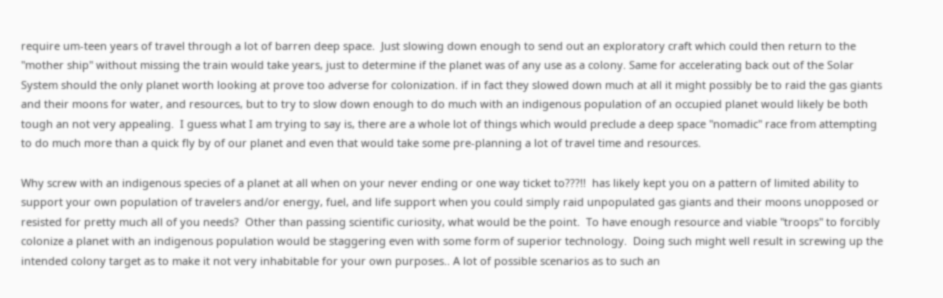require um-teen years of travel through a lot of barren deep space.  Just slowing down enough to send out an exploratory craft which could then return to the "mother ship" without missing the train would take years, just to determine if the planet was of any use as a colony. Same for accelerating back out of the Solar System should the only planet worth looking at prove too adverse for colonization. if in fact they slowed down much at all it might possibly be to raid the gas giants and their moons for water, and resources, but to try to slow down enough to do much with an indigenous population of an occupied planet would likely be both tough an not very appealing.  I guess what I am trying to say is, there are a whole lot of things which would preclude a deep space "nomadic" race from attempting to do much more than a quick fly by of our planet and even that would take some pre-planning a lot of travel time and resources.

Why screw with an indigenous species of a planet at all when on your never ending or one way ticket to???!!  has likely kept you on a pattern of limited ability to support your own population of travelers and/or energy, fuel, and life support when you could simply raid unpopulated gas giants and their moons unopposed or resisted for pretty much all of you needs?  Other than passing scientific curiosity, what would be the point.  To have enough resource and viable "troops" to forcibly colonize a planet with an indigenous population would be staggering even with some form of superior technology.  Doing such might well result in screwing up the intended colony target as to make it not very inhabitable for your own purposes.. A lot of possible scenarios as to such an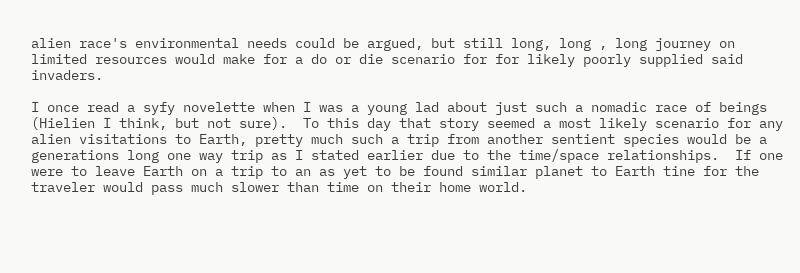alien race's environmental needs could be argued, but still long, long , long journey on limited resources would make for a do or die scenario for for likely poorly supplied said invaders.

I once read a syfy novelette when I was a young lad about just such a nomadic race of beings (Hielien I think, but not sure).  To this day that story seemed a most likely scenario for any alien visitations to Earth, pretty much such a trip from another sentient species would be a generations long one way trip as I stated earlier due to the time/space relationships.  If one were to leave Earth on a trip to an as yet to be found similar planet to Earth tine for the traveler would pass much slower than time on their home world.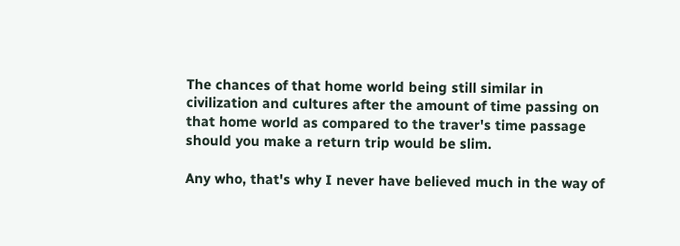The chances of that home world being still similar in civilization and cultures after the amount of time passing on that home world as compared to the traver's time passage should you make a return trip would be slim.

Any who, that's why I never have believed much in the way of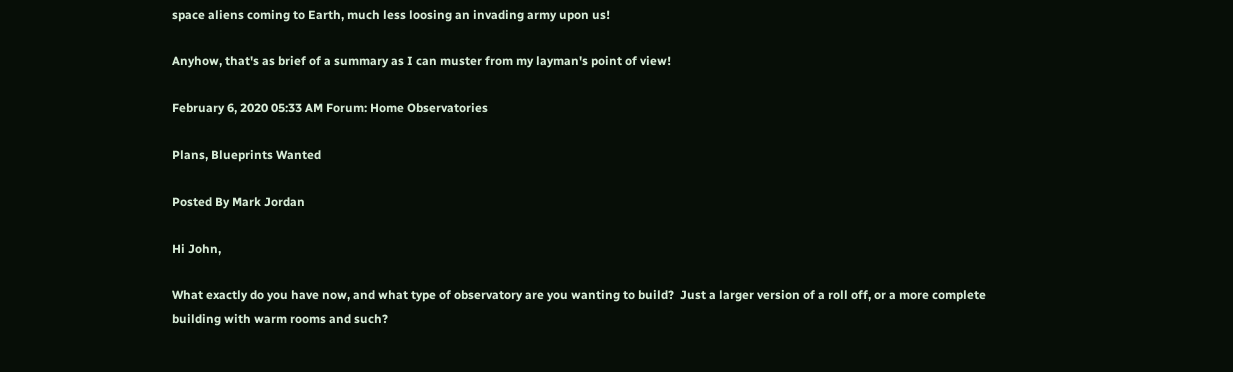space aliens coming to Earth, much less loosing an invading army upon us!

Anyhow, that's as brief of a summary as I can muster from my layman's point of view!

February 6, 2020 05:33 AM Forum: Home Observatories

Plans, Blueprints Wanted

Posted By Mark Jordan

Hi John,

What exactly do you have now, and what type of observatory are you wanting to build?  Just a larger version of a roll off, or a more complete building with warm rooms and such?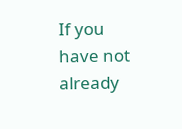If you have not already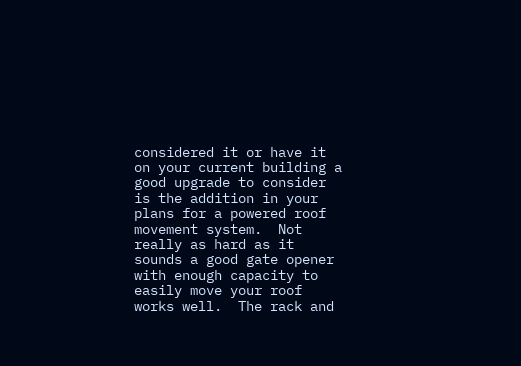considered it or have it on your current building a good upgrade to consider is the addition in your plans for a powered roof movement system.  Not really as hard as it sounds a good gate opener with enough capacity to easily move your roof works well.  The rack and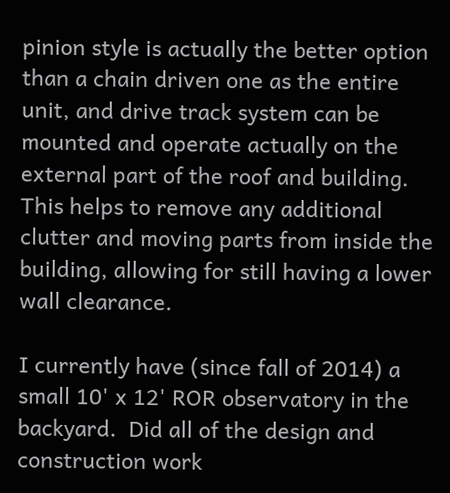pinion style is actually the better option than a chain driven one as the entire unit, and drive track system can be mounted and operate actually on the external part of the roof and building.  This helps to remove any additional clutter and moving parts from inside the building, allowing for still having a lower wall clearance.

I currently have (since fall of 2014) a small 10' x 12' ROR observatory in the backyard.  Did all of the design and construction work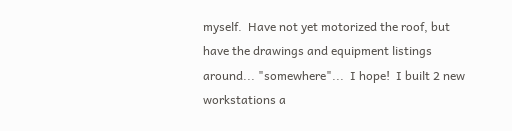myself.  Have not yet motorized the roof, but have the drawings and equipment listings around... "somewhere"...  I hope!  I built 2 new workstations a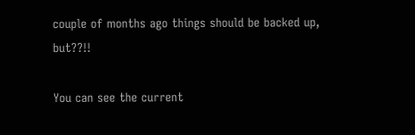couple of months ago things should be backed up, but??!!

You can see the current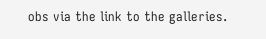obs via the link to the galleries.